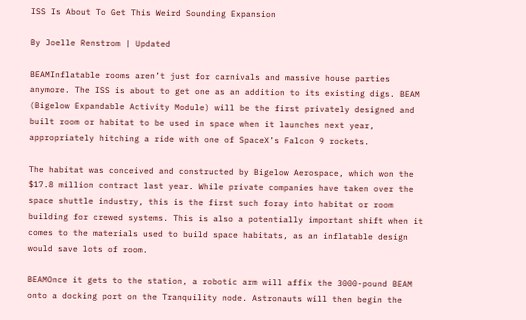ISS Is About To Get This Weird Sounding Expansion

By Joelle Renstrom | Updated

BEAMInflatable rooms aren’t just for carnivals and massive house parties anymore. The ISS is about to get one as an addition to its existing digs. BEAM (Bigelow Expandable Activity Module) will be the first privately designed and built room or habitat to be used in space when it launches next year, appropriately hitching a ride with one of SpaceX’s Falcon 9 rockets.

The habitat was conceived and constructed by Bigelow Aerospace, which won the $17.8 million contract last year. While private companies have taken over the space shuttle industry, this is the first such foray into habitat or room building for crewed systems. This is also a potentially important shift when it comes to the materials used to build space habitats, as an inflatable design would save lots of room.

BEAMOnce it gets to the station, a robotic arm will affix the 3000-pound BEAM onto a docking port on the Tranquility node. Astronauts will then begin the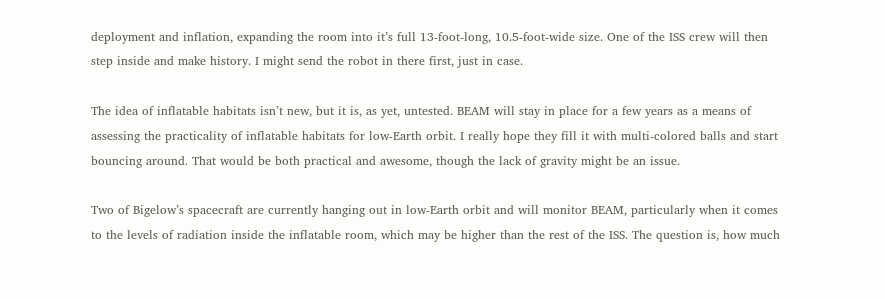deployment and inflation, expanding the room into it’s full 13-foot-long, 10.5-foot-wide size. One of the ISS crew will then step inside and make history. I might send the robot in there first, just in case.

The idea of inflatable habitats isn’t new, but it is, as yet, untested. BEAM will stay in place for a few years as a means of assessing the practicality of inflatable habitats for low-Earth orbit. I really hope they fill it with multi-colored balls and start bouncing around. That would be both practical and awesome, though the lack of gravity might be an issue.

Two of Bigelow’s spacecraft are currently hanging out in low-Earth orbit and will monitor BEAM, particularly when it comes to the levels of radiation inside the inflatable room, which may be higher than the rest of the ISS. The question is, how much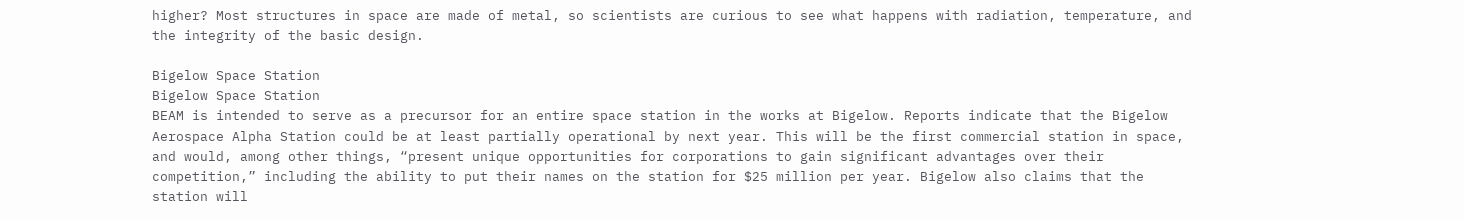higher? Most structures in space are made of metal, so scientists are curious to see what happens with radiation, temperature, and the integrity of the basic design.

Bigelow Space Station
Bigelow Space Station
BEAM is intended to serve as a precursor for an entire space station in the works at Bigelow. Reports indicate that the Bigelow Aerospace Alpha Station could be at least partially operational by next year. This will be the first commercial station in space, and would, among other things, “present unique opportunities for corporations to gain significant advantages over their competition,” including the ability to put their names on the station for $25 million per year. Bigelow also claims that the station will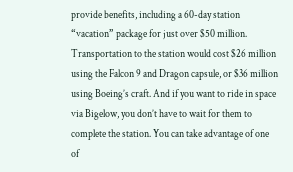provide benefits, including a 60-day station “vacation” package for just over $50 million. Transportation to the station would cost $26 million using the Falcon 9 and Dragon capsule, or $36 million using Boeing’s craft. And if you want to ride in space via Bigelow, you don’t have to wait for them to complete the station. You can take advantage of one of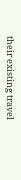their existing travel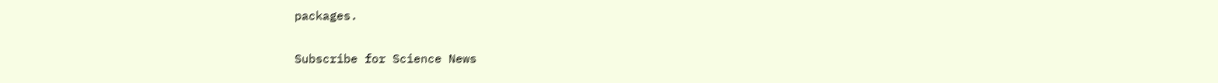packages.

Subscribe for Science News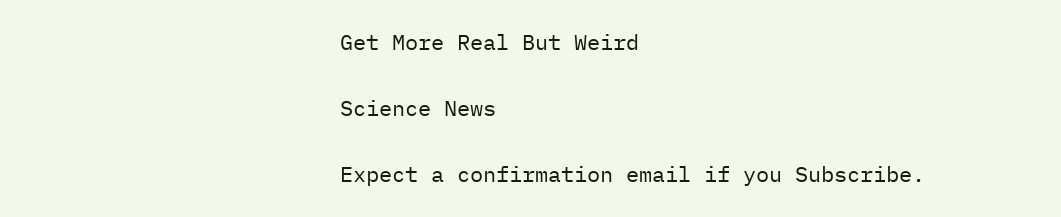Get More Real But Weird

Science News

Expect a confirmation email if you Subscribe.